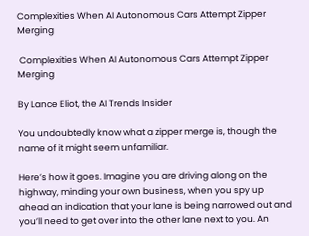Complexities When AI Autonomous Cars Attempt Zipper Merging

 Complexities When AI Autonomous Cars Attempt Zipper Merging

By Lance Eliot, the AI Trends Insider

You undoubtedly know what a zipper merge is, though the name of it might seem unfamiliar.

Here’s how it goes. Imagine you are driving along on the highway, minding your own business, when you spy up ahead an indication that your lane is being narrowed out and you’ll need to get over into the other lane next to you. An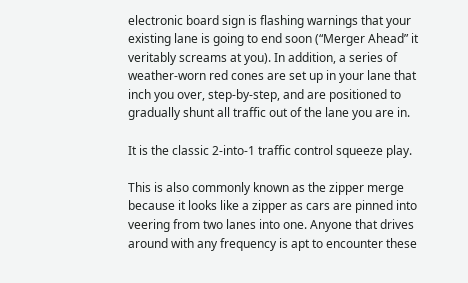electronic board sign is flashing warnings that your existing lane is going to end soon (“Merger Ahead” it veritably screams at you). In addition, a series of weather-worn red cones are set up in your lane that inch you over, step-by-step, and are positioned to gradually shunt all traffic out of the lane you are in.

It is the classic 2-into-1 traffic control squeeze play.

This is also commonly known as the zipper merge because it looks like a zipper as cars are pinned into veering from two lanes into one. Anyone that drives around with any frequency is apt to encounter these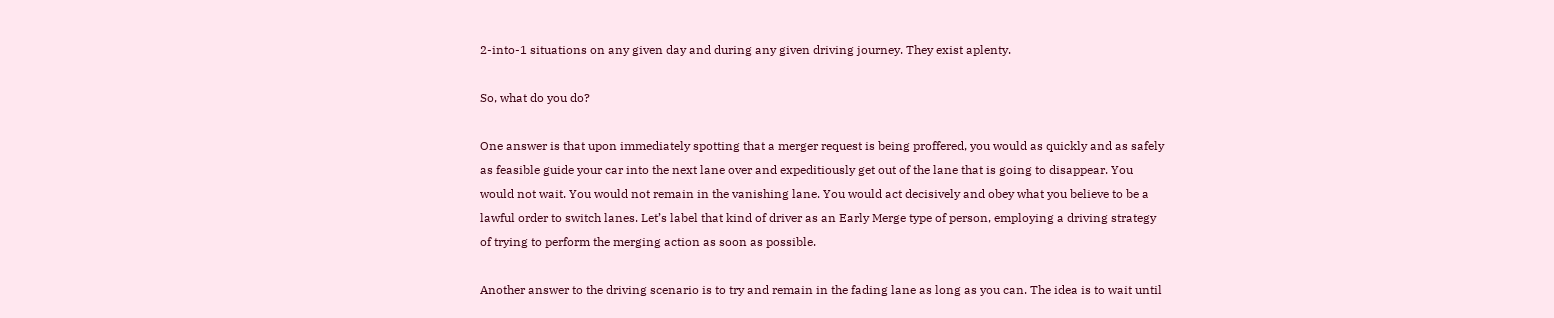2-into-1 situations on any given day and during any given driving journey. They exist aplenty.

So, what do you do?

One answer is that upon immediately spotting that a merger request is being proffered, you would as quickly and as safely as feasible guide your car into the next lane over and expeditiously get out of the lane that is going to disappear. You would not wait. You would not remain in the vanishing lane. You would act decisively and obey what you believe to be a lawful order to switch lanes. Let’s label that kind of driver as an Early Merge type of person, employing a driving strategy of trying to perform the merging action as soon as possible.

Another answer to the driving scenario is to try and remain in the fading lane as long as you can. The idea is to wait until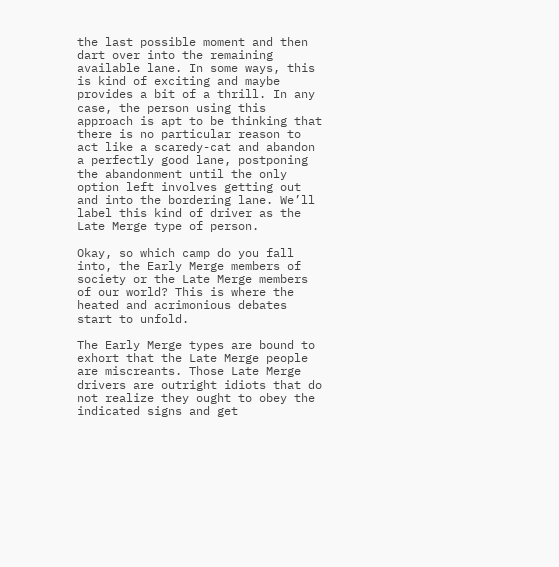the last possible moment and then dart over into the remaining available lane. In some ways, this is kind of exciting and maybe provides a bit of a thrill. In any case, the person using this approach is apt to be thinking that there is no particular reason to act like a scaredy-cat and abandon a perfectly good lane, postponing the abandonment until the only option left involves getting out and into the bordering lane. We’ll label this kind of driver as the Late Merge type of person.

Okay, so which camp do you fall into, the Early Merge members of society or the Late Merge members of our world? This is where the heated and acrimonious debates start to unfold.

The Early Merge types are bound to exhort that the Late Merge people are miscreants. Those Late Merge drivers are outright idiots that do not realize they ought to obey the indicated signs and get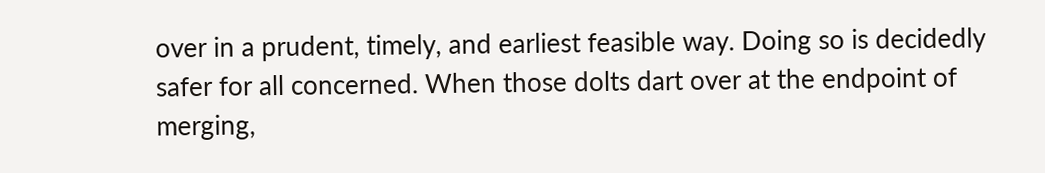over in a prudent, timely, and earliest feasible way. Doing so is decidedly safer for all concerned. When those dolts dart over at the endpoint of merging,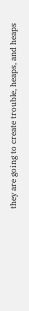they are going to create trouble, heaps, and heaps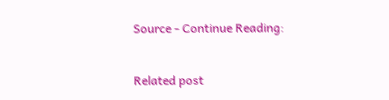Source - Continue Reading:


Related post